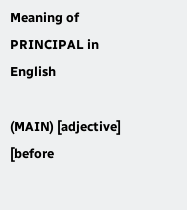Meaning of PRINCIPAL in English

(MAIN) [adjective] [before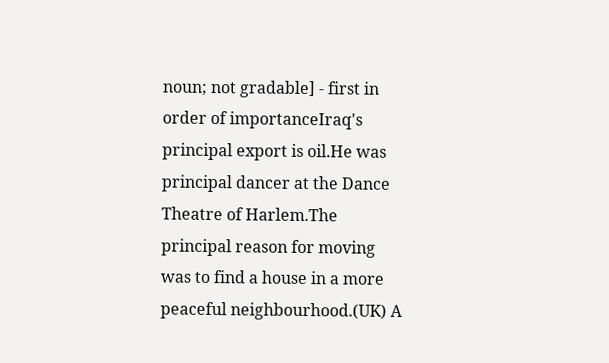noun; not gradable] - first in order of importanceIraq's principal export is oil.He was principal dancer at the Dance Theatre of Harlem.The principal reason for moving was to find a house in a more peaceful neighbourhood.(UK) A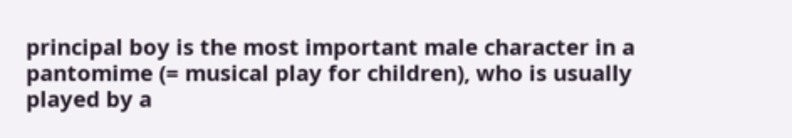principal boy is the most important male character in a pantomime (= musical play for children), who is usually played by a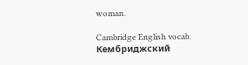woman.

Cambridge English vocab.      Кембриджский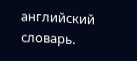английский словарь.